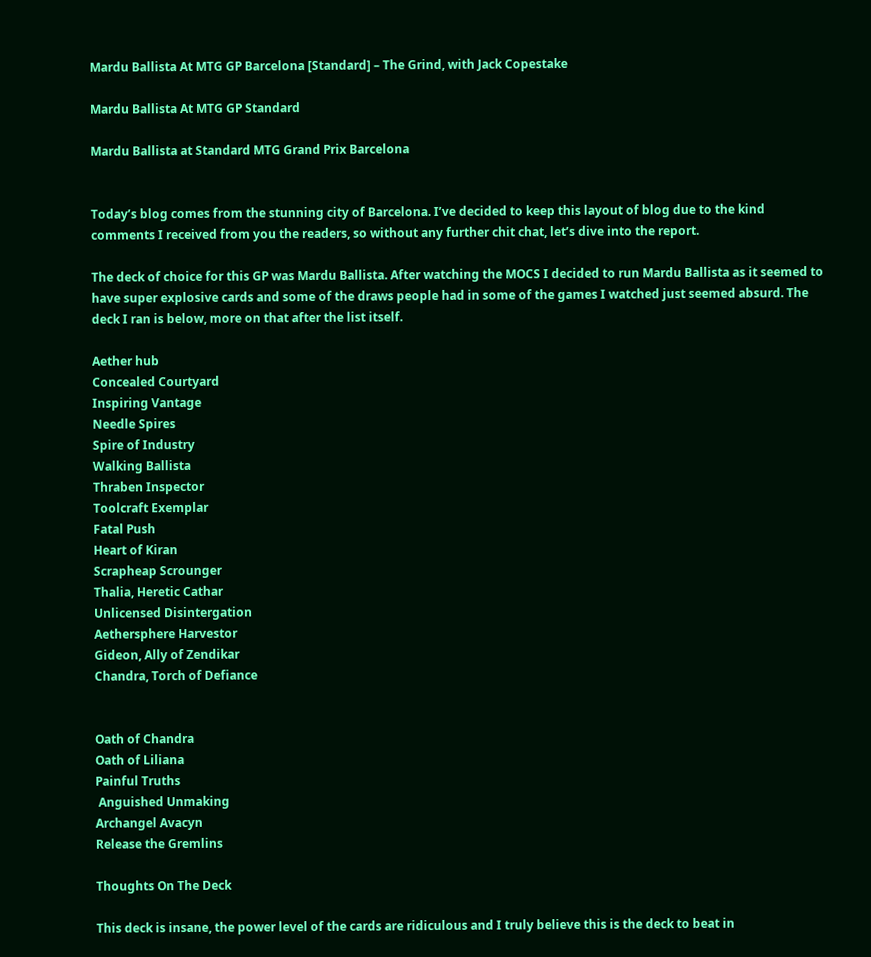Mardu Ballista At MTG GP Barcelona [Standard] – The Grind, with Jack Copestake

Mardu Ballista At MTG GP Standard

Mardu Ballista at Standard MTG Grand Prix Barcelona


Today’s blog comes from the stunning city of Barcelona. I’ve decided to keep this layout of blog due to the kind comments I received from you the readers, so without any further chit chat, let’s dive into the report.

The deck of choice for this GP was Mardu Ballista. After watching the MOCS I decided to run Mardu Ballista as it seemed to have super explosive cards and some of the draws people had in some of the games I watched just seemed absurd. The deck I ran is below, more on that after the list itself.

Aether hub
Concealed Courtyard
Inspiring Vantage
Needle Spires
Spire of Industry
Walking Ballista
Thraben Inspector
Toolcraft Exemplar
Fatal Push
Heart of Kiran
Scrapheap Scrounger
Thalia, Heretic Cathar
Unlicensed Disintergation
Aethersphere Harvestor
Gideon, Ally of Zendikar
Chandra, Torch of Defiance


Oath of Chandra
Oath of Liliana
Painful Truths
 Anguished Unmaking
Archangel Avacyn
Release the Gremlins

Thoughts On The Deck

This deck is insane, the power level of the cards are ridiculous and I truly believe this is the deck to beat in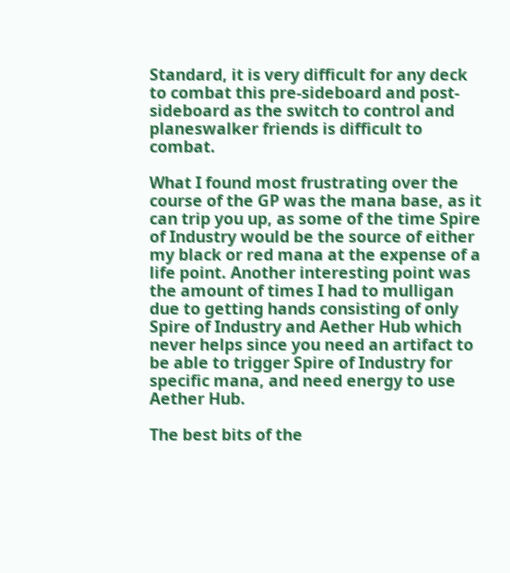Standard, it is very difficult for any deck to combat this pre-sideboard and post-sideboard as the switch to control and planeswalker friends is difficult to combat.

What I found most frustrating over the course of the GP was the mana base, as it can trip you up, as some of the time Spire of Industry would be the source of either my black or red mana at the expense of a life point. Another interesting point was the amount of times I had to mulligan due to getting hands consisting of only Spire of Industry and Aether Hub which never helps since you need an artifact to be able to trigger Spire of Industry for specific mana, and need energy to use Aether Hub.

The best bits of the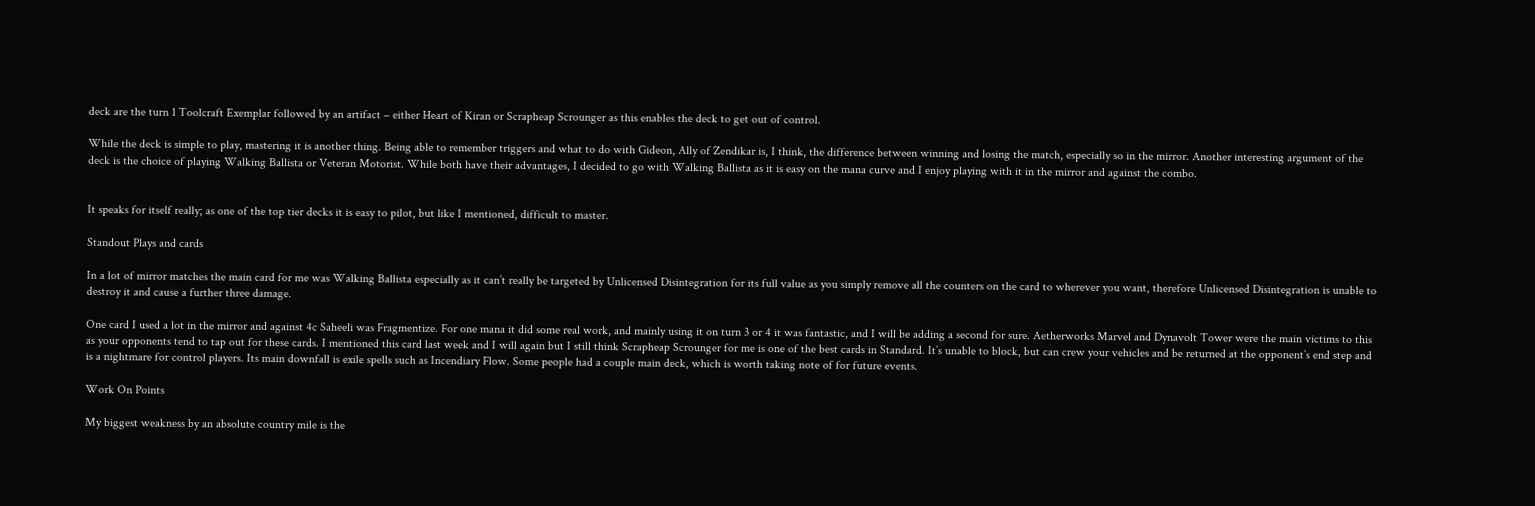deck are the turn 1 Toolcraft Exemplar followed by an artifact – either Heart of Kiran or Scrapheap Scrounger as this enables the deck to get out of control.

While the deck is simple to play, mastering it is another thing. Being able to remember triggers and what to do with Gideon, Ally of Zendikar is, I think, the difference between winning and losing the match, especially so in the mirror. Another interesting argument of the deck is the choice of playing Walking Ballista or Veteran Motorist. While both have their advantages, I decided to go with Walking Ballista as it is easy on the mana curve and I enjoy playing with it in the mirror and against the combo.


It speaks for itself really; as one of the top tier decks it is easy to pilot, but like I mentioned, difficult to master.

Standout Plays and cards

In a lot of mirror matches the main card for me was Walking Ballista especially as it can’t really be targeted by Unlicensed Disintegration for its full value as you simply remove all the counters on the card to wherever you want, therefore Unlicensed Disintegration is unable to destroy it and cause a further three damage.

One card I used a lot in the mirror and against 4c Saheeli was Fragmentize. For one mana it did some real work, and mainly using it on turn 3 or 4 it was fantastic, and I will be adding a second for sure. Aetherworks Marvel and Dynavolt Tower were the main victims to this as your opponents tend to tap out for these cards. I mentioned this card last week and I will again but I still think Scrapheap Scrounger for me is one of the best cards in Standard. It’s unable to block, but can crew your vehicles and be returned at the opponent’s end step and is a nightmare for control players. Its main downfall is exile spells such as Incendiary Flow. Some people had a couple main deck, which is worth taking note of for future events.

Work On Points

My biggest weakness by an absolute country mile is the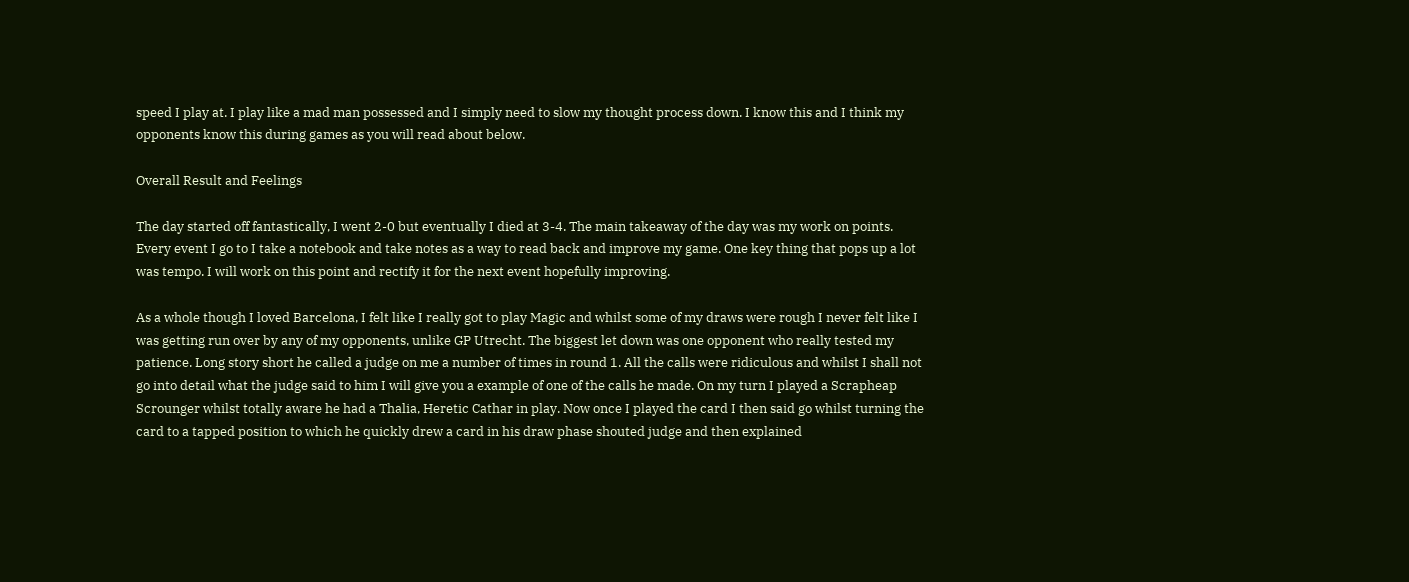speed I play at. I play like a mad man possessed and I simply need to slow my thought process down. I know this and I think my opponents know this during games as you will read about below.

Overall Result and Feelings

The day started off fantastically, I went 2-0 but eventually I died at 3-4. The main takeaway of the day was my work on points. Every event I go to I take a notebook and take notes as a way to read back and improve my game. One key thing that pops up a lot was tempo. I will work on this point and rectify it for the next event hopefully improving.

As a whole though I loved Barcelona, I felt like I really got to play Magic and whilst some of my draws were rough I never felt like I was getting run over by any of my opponents, unlike GP Utrecht. The biggest let down was one opponent who really tested my patience. Long story short he called a judge on me a number of times in round 1. All the calls were ridiculous and whilst I shall not go into detail what the judge said to him I will give you a example of one of the calls he made. On my turn I played a Scrapheap Scrounger whilst totally aware he had a Thalia, Heretic Cathar in play. Now once I played the card I then said go whilst turning the card to a tapped position to which he quickly drew a card in his draw phase shouted judge and then explained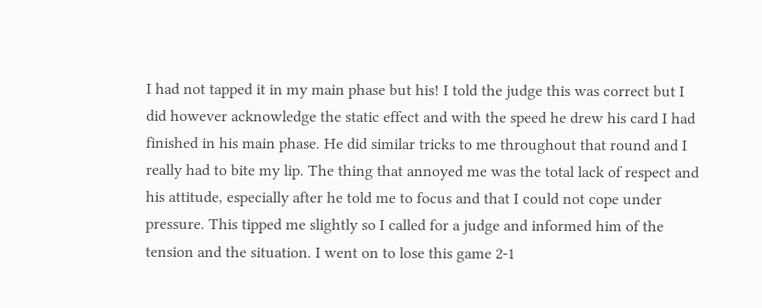I had not tapped it in my main phase but his! I told the judge this was correct but I did however acknowledge the static effect and with the speed he drew his card I had finished in his main phase. He did similar tricks to me throughout that round and I really had to bite my lip. The thing that annoyed me was the total lack of respect and his attitude, especially after he told me to focus and that I could not cope under pressure. This tipped me slightly so I called for a judge and informed him of the tension and the situation. I went on to lose this game 2-1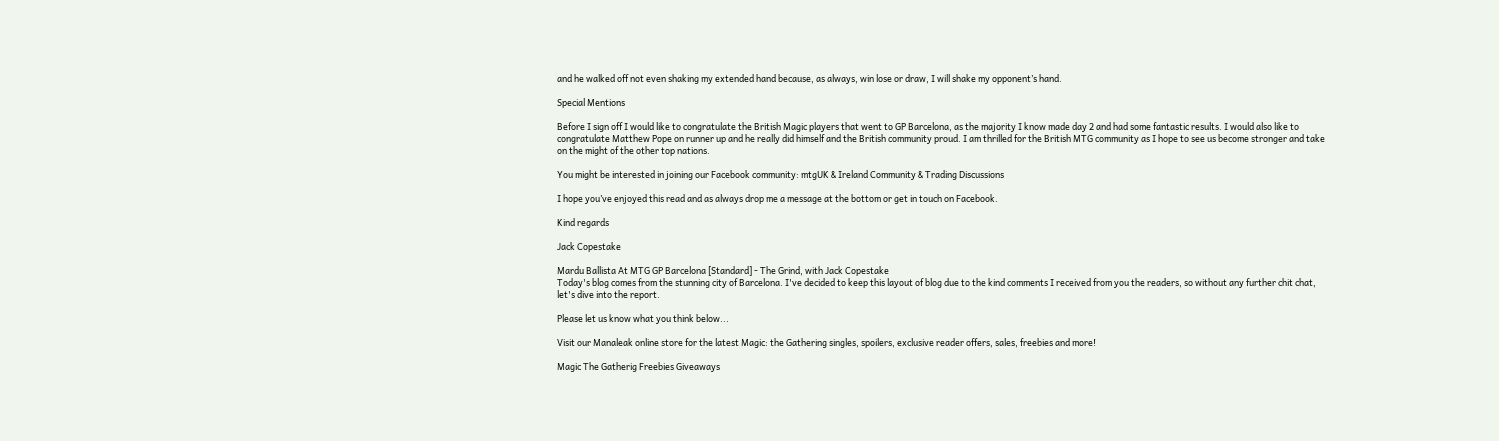and he walked off not even shaking my extended hand because, as always, win lose or draw, I will shake my opponent’s hand.

Special Mentions

Before I sign off I would like to congratulate the British Magic players that went to GP Barcelona, as the majority I know made day 2 and had some fantastic results. I would also like to congratulate Matthew Pope on runner up and he really did himself and the British community proud. I am thrilled for the British MTG community as I hope to see us become stronger and take on the might of the other top nations.

You might be interested in joining our Facebook community: mtgUK & Ireland Community & Trading Discussions

I hope you’ve enjoyed this read and as always drop me a message at the bottom or get in touch on Facebook.

Kind regards

Jack Copestake

Mardu Ballista At MTG GP Barcelona [Standard] - The Grind, with Jack Copestake
Today's blog comes from the stunning city of Barcelona. I've decided to keep this layout of blog due to the kind comments I received from you the readers, so without any further chit chat, let's dive into the report.

Please let us know what you think below...

Visit our Manaleak online store for the latest Magic: the Gathering singles, spoilers, exclusive reader offers, sales, freebies and more!

Magic The Gatherig Freebies Giveaways